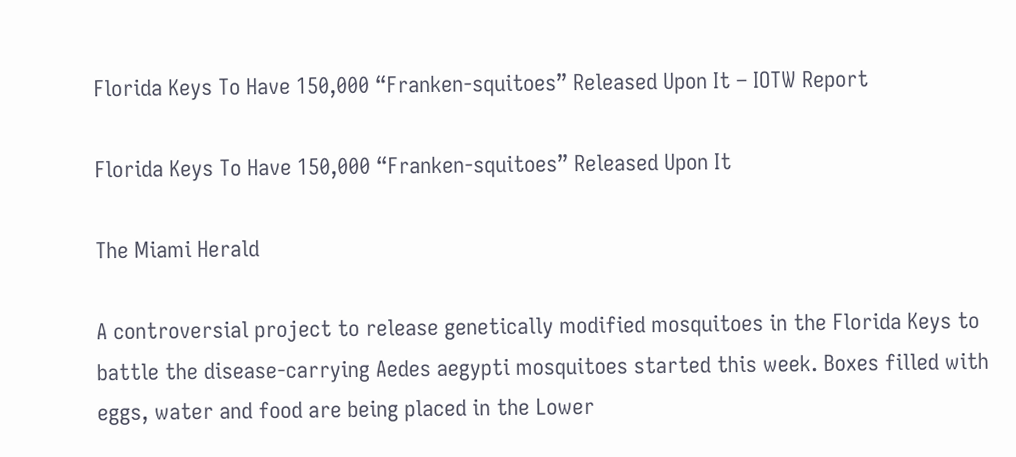Florida Keys To Have 150,000 “Franken-squitoes” Released Upon It – IOTW Report

Florida Keys To Have 150,000 “Franken-squitoes” Released Upon It

The Miami Herald

A controversial project to release genetically modified mosquitoes in the Florida Keys to battle the disease-carrying Aedes aegypti mosquitoes started this week. Boxes filled with eggs, water and food are being placed in the Lower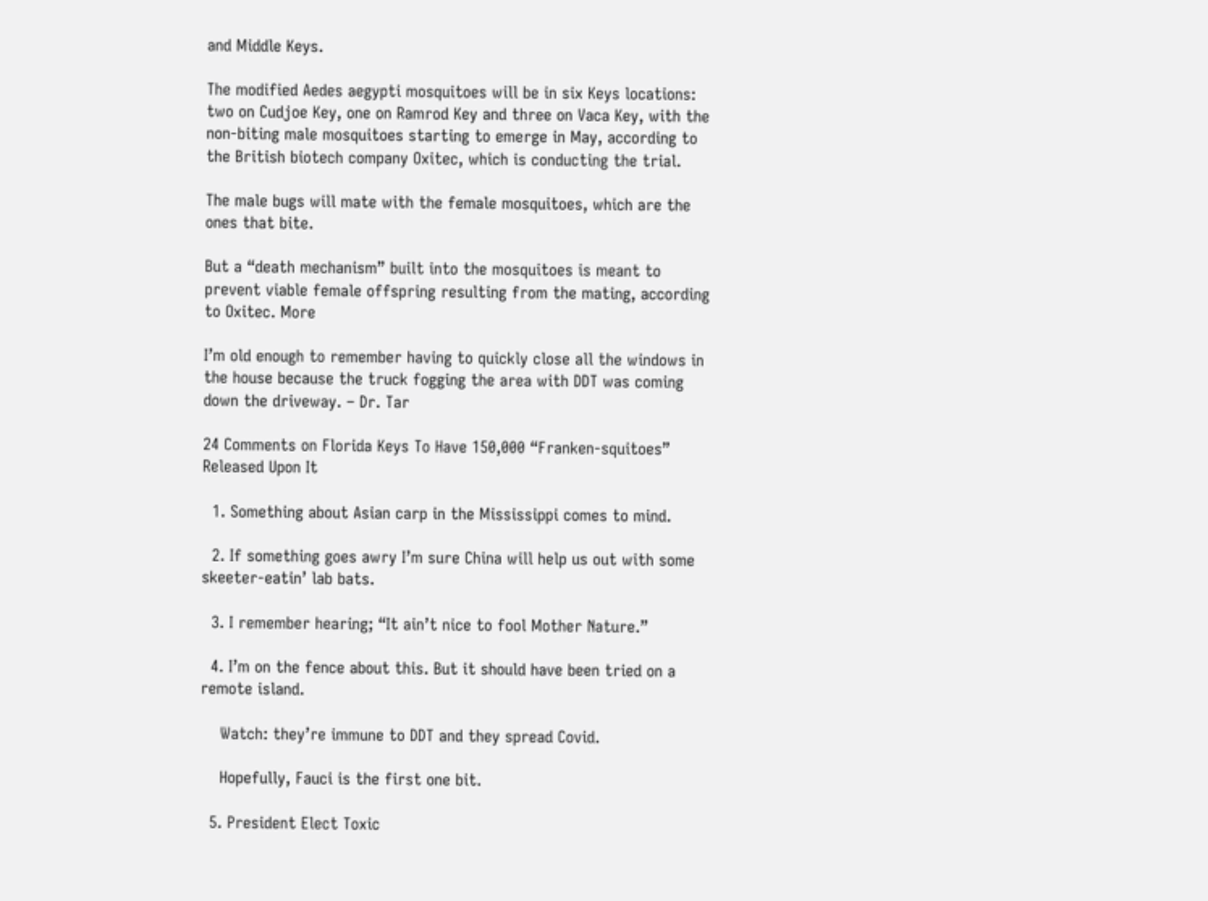and Middle Keys.

The modified Aedes aegypti mosquitoes will be in six Keys locations: two on Cudjoe Key, one on Ramrod Key and three on Vaca Key, with the non-biting male mosquitoes starting to emerge in May, according to the British biotech company Oxitec, which is conducting the trial.

The male bugs will mate with the female mosquitoes, which are the ones that bite.

But a “death mechanism” built into the mosquitoes is meant to prevent viable female offspring resulting from the mating, according to Oxitec. More

I’m old enough to remember having to quickly close all the windows in the house because the truck fogging the area with DDT was coming down the driveway. – Dr. Tar

24 Comments on Florida Keys To Have 150,000 “Franken-squitoes” Released Upon It

  1. Something about Asian carp in the Mississippi comes to mind.

  2. If something goes awry I’m sure China will help us out with some skeeter-eatin’ lab bats.

  3. I remember hearing; “It ain’t nice to fool Mother Nature.”

  4. I’m on the fence about this. But it should have been tried on a remote island.

    Watch: they’re immune to DDT and they spread Covid.

    Hopefully, Fauci is the first one bit.

  5. President Elect Toxic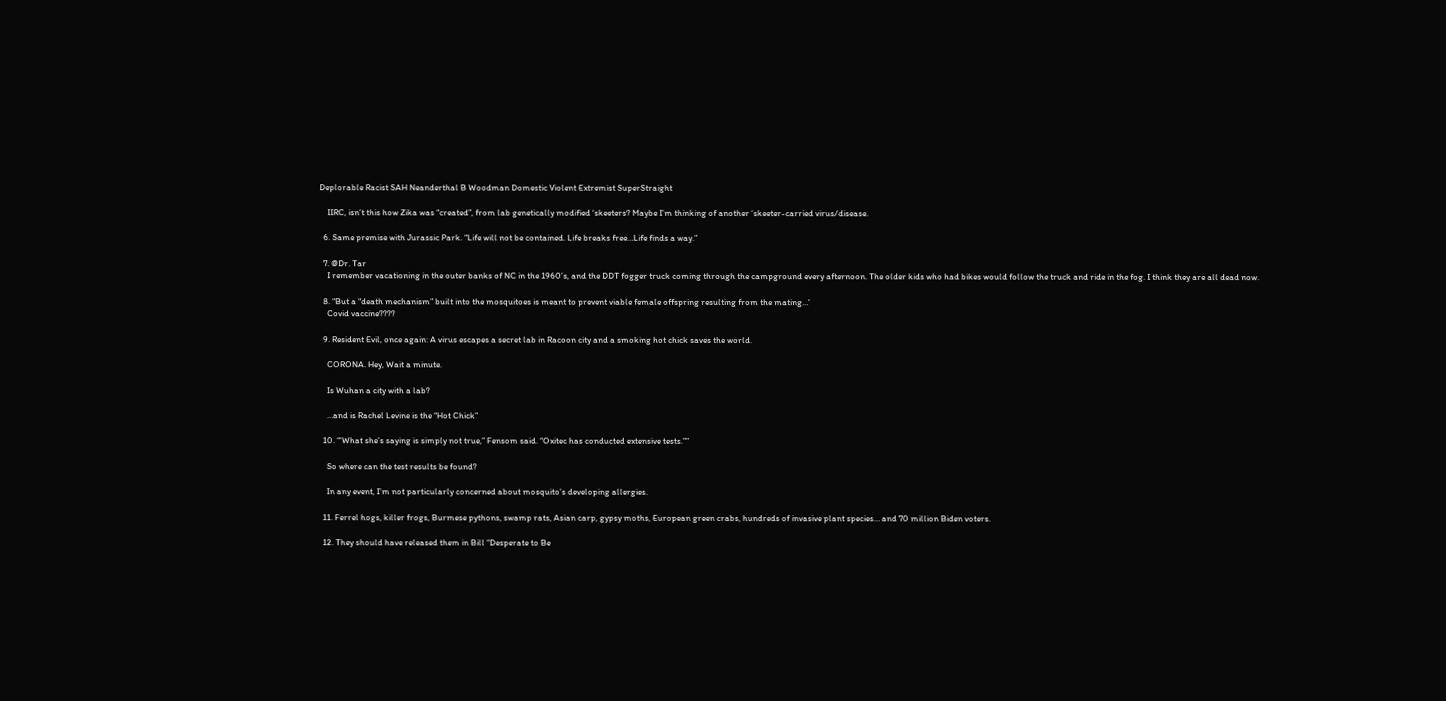Deplorable Racist SAH Neanderthal B Woodman Domestic Violent Extremist SuperStraight

    IIRC, isn’t this how Zika was “created”, from lab genetically modified ‘skeeters? Maybe I’m thinking of another ‘skeeter-carried virus/disease.

  6. Same premise with Jurassic Park. “Life will not be contained. Life breaks free…Life finds a way.”

  7. @Dr. Tar
    I remember vacationing in the outer banks of NC in the 1960’s, and the DDT fogger truck coming through the campground every afternoon. The older kids who had bikes would follow the truck and ride in the fog. I think they are all dead now.

  8. “But a “death mechanism” built into the mosquitoes is meant to prevent viable female offspring resulting from the mating…’
    Covid vaccine????

  9. Resident Evil, once again: A virus escapes a secret lab in Racoon city and a smoking hot chick saves the world.

    CORONA. Hey, Wait a minute.

    Is Wuhan a city with a lab?

    …and is Rachel Levine is the “Hot Chick”

  10. “‘What she’s saying is simply not true,” Fensom said. “Oxitec has conducted extensive tests.””

    So where can the test results be found?

    In any event, I’m not particularly concerned about mosquito’s developing allergies.

  11. Ferrel hogs, killer frogs, Burmese pythons, swamp rats, Asian carp, gypsy moths, European green crabs, hundreds of invasive plant species… and 70 million Biden voters.

  12. They should have released them in Bill “Desperate to Be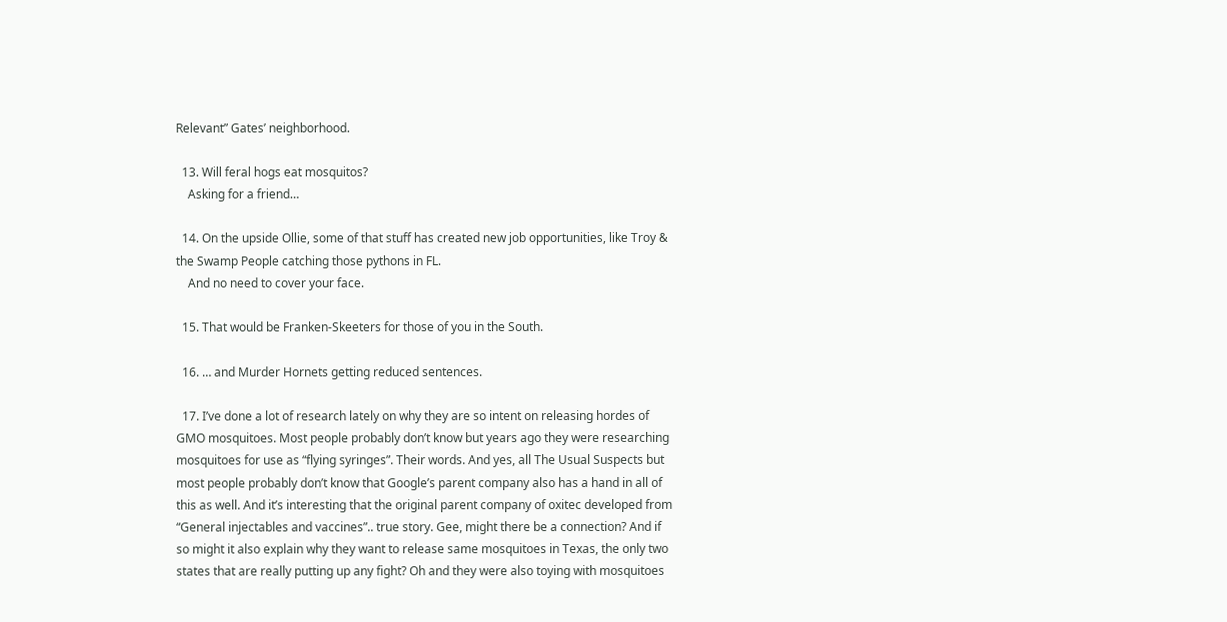Relevant” Gates’ neighborhood.

  13. Will feral hogs eat mosquitos?
    Asking for a friend…

  14. On the upside Ollie, some of that stuff has created new job opportunities, like Troy & the Swamp People catching those pythons in FL.
    And no need to cover your face.

  15. That would be Franken-Skeeters for those of you in the South.

  16. … and Murder Hornets getting reduced sentences.

  17. I’ve done a lot of research lately on why they are so intent on releasing hordes of GMO mosquitoes. Most people probably don’t know but years ago they were researching mosquitoes for use as “flying syringes”. Their words. And yes, all The Usual Suspects but most people probably don’t know that Google’s parent company also has a hand in all of this as well. And it’s interesting that the original parent company of oxitec developed from “General injectables and vaccines”.. true story. Gee, might there be a connection? And if so might it also explain why they want to release same mosquitoes in Texas, the only two states that are really putting up any fight? Oh and they were also toying with mosquitoes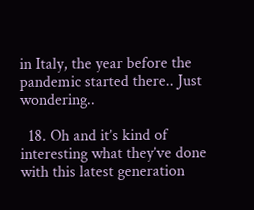in Italy, the year before the pandemic started there.. Just wondering..

  18. Oh and it’s kind of interesting what they’ve done with this latest generation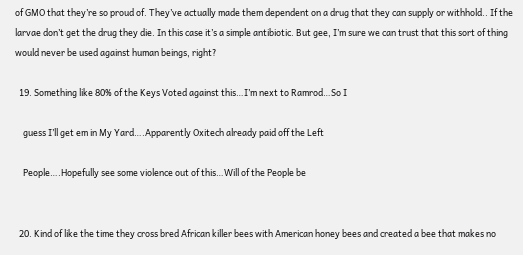of GMO that they’re so proud of. They’ve actually made them dependent on a drug that they can supply or withhold.. If the larvae don’t get the drug they die. In this case it’s a simple antibiotic. But gee, I’m sure we can trust that this sort of thing would never be used against human beings, right?

  19. Something like 80% of the Keys Voted against this…I’m next to Ramrod…So I

    guess I’ll get em in My Yard….Apparently Oxitech already paid off the Left

    People….Hopefully see some violence out of this…Will of the People be


  20. Kind of like the time they cross bred African killer bees with American honey bees and created a bee that makes no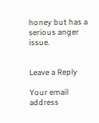honey but has a serious anger issue.


Leave a Reply

Your email address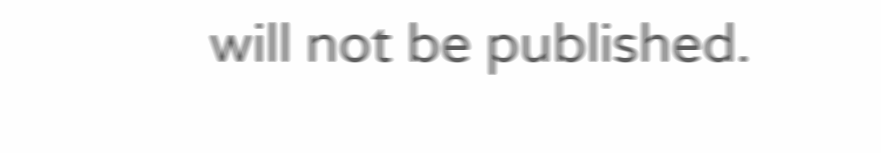will not be published.